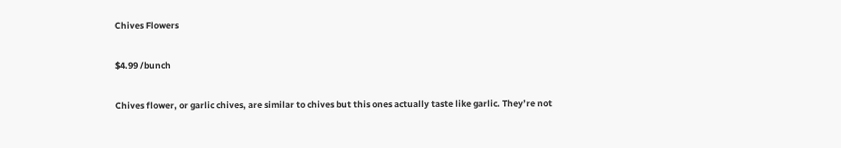Chives Flowers

$4.99 /bunch

Chives flower, or garlic chives, are similar to chives but this ones actually taste like garlic. They’re not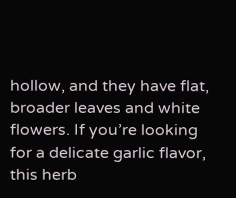hollow, and they have flat, broader leaves and white flowers. If you’re looking for a delicate garlic flavor, this herb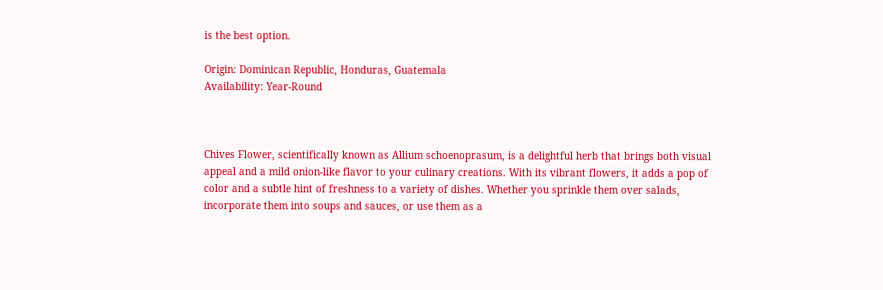is the best option.

Origin: Dominican Republic, Honduras, Guatemala
Availability: Year-Round



Chives Flower, scientifically known as Allium schoenoprasum, is a delightful herb that brings both visual appeal and a mild onion-like flavor to your culinary creations. With its vibrant flowers, it adds a pop of color and a subtle hint of freshness to a variety of dishes. Whether you sprinkle them over salads, incorporate them into soups and sauces, or use them as a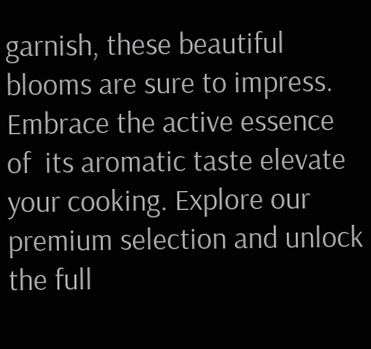garnish, these beautiful blooms are sure to impress. Embrace the active essence of  its aromatic taste elevate your cooking. Explore our premium selection and unlock the full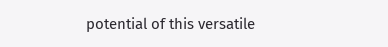potential of this versatile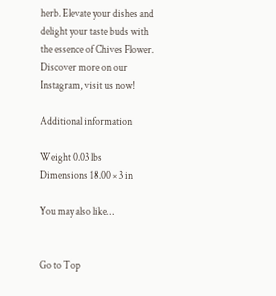herb. Elevate your dishes and delight your taste buds with the essence of Chives Flower. Discover more on our Instagram, visit us now!

Additional information

Weight 0.03 lbs
Dimensions 18.00 × 3 in

You may also like…


Go to Top